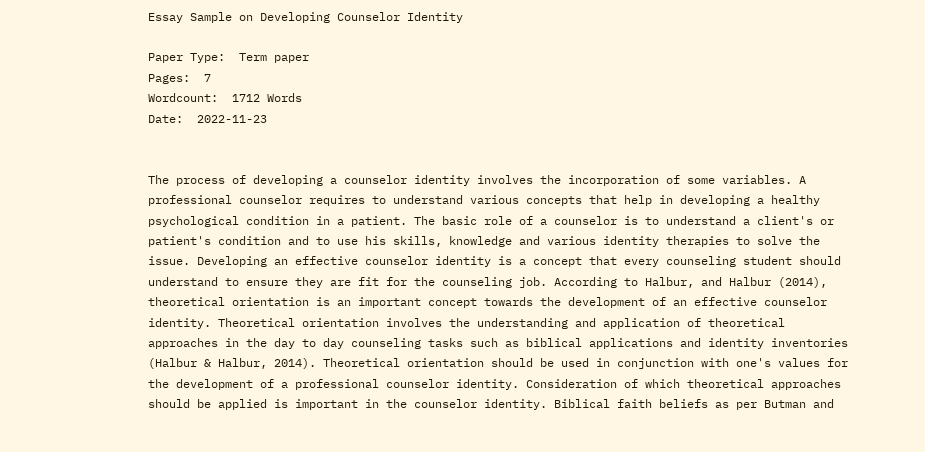Essay Sample on Developing Counselor Identity

Paper Type:  Term paper
Pages:  7
Wordcount:  1712 Words
Date:  2022-11-23


The process of developing a counselor identity involves the incorporation of some variables. A professional counselor requires to understand various concepts that help in developing a healthy psychological condition in a patient. The basic role of a counselor is to understand a client's or patient's condition and to use his skills, knowledge and various identity therapies to solve the issue. Developing an effective counselor identity is a concept that every counseling student should understand to ensure they are fit for the counseling job. According to Halbur, and Halbur (2014), theoretical orientation is an important concept towards the development of an effective counselor identity. Theoretical orientation involves the understanding and application of theoretical approaches in the day to day counseling tasks such as biblical applications and identity inventories (Halbur & Halbur, 2014). Theoretical orientation should be used in conjunction with one's values for the development of a professional counselor identity. Consideration of which theoretical approaches should be applied is important in the counselor identity. Biblical faith beliefs as per Butman and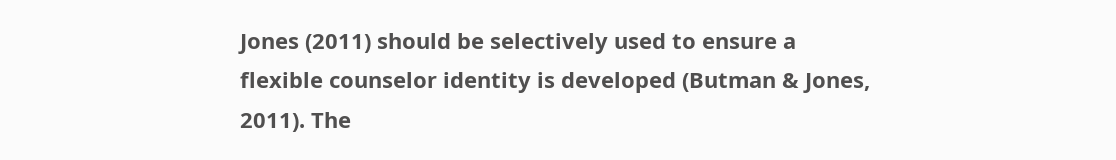Jones (2011) should be selectively used to ensure a flexible counselor identity is developed (Butman & Jones, 2011). The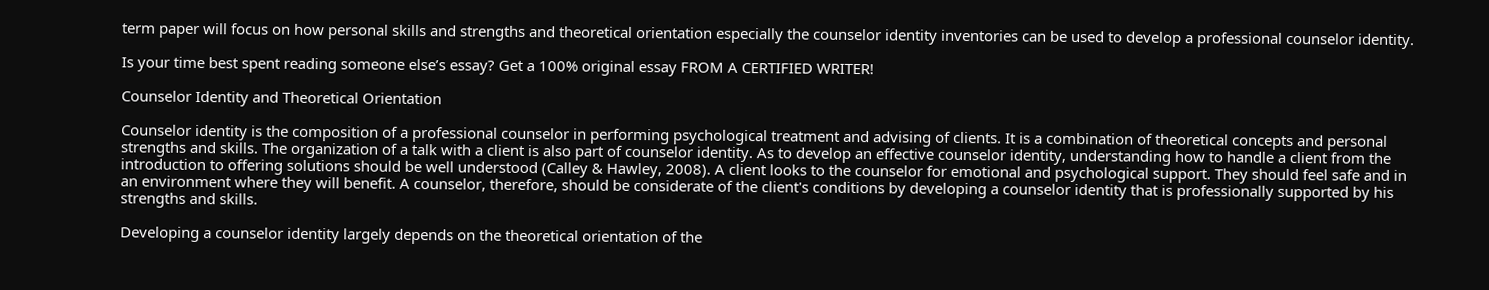term paper will focus on how personal skills and strengths and theoretical orientation especially the counselor identity inventories can be used to develop a professional counselor identity.

Is your time best spent reading someone else’s essay? Get a 100% original essay FROM A CERTIFIED WRITER!

Counselor Identity and Theoretical Orientation

Counselor identity is the composition of a professional counselor in performing psychological treatment and advising of clients. It is a combination of theoretical concepts and personal strengths and skills. The organization of a talk with a client is also part of counselor identity. As to develop an effective counselor identity, understanding how to handle a client from the introduction to offering solutions should be well understood (Calley & Hawley, 2008). A client looks to the counselor for emotional and psychological support. They should feel safe and in an environment where they will benefit. A counselor, therefore, should be considerate of the client's conditions by developing a counselor identity that is professionally supported by his strengths and skills.

Developing a counselor identity largely depends on the theoretical orientation of the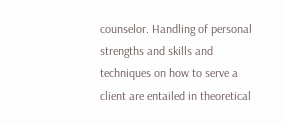counselor. Handling of personal strengths and skills and techniques on how to serve a client are entailed in theoretical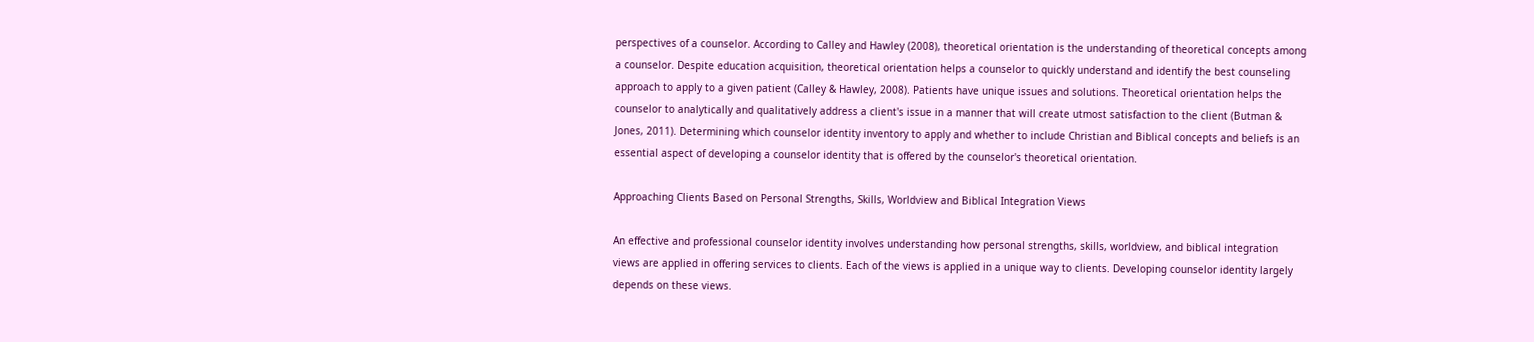perspectives of a counselor. According to Calley and Hawley (2008), theoretical orientation is the understanding of theoretical concepts among a counselor. Despite education acquisition, theoretical orientation helps a counselor to quickly understand and identify the best counseling approach to apply to a given patient (Calley & Hawley, 2008). Patients have unique issues and solutions. Theoretical orientation helps the counselor to analytically and qualitatively address a client's issue in a manner that will create utmost satisfaction to the client (Butman & Jones, 2011). Determining which counselor identity inventory to apply and whether to include Christian and Biblical concepts and beliefs is an essential aspect of developing a counselor identity that is offered by the counselor's theoretical orientation.

Approaching Clients Based on Personal Strengths, Skills, Worldview and Biblical Integration Views

An effective and professional counselor identity involves understanding how personal strengths, skills, worldview, and biblical integration views are applied in offering services to clients. Each of the views is applied in a unique way to clients. Developing counselor identity largely depends on these views.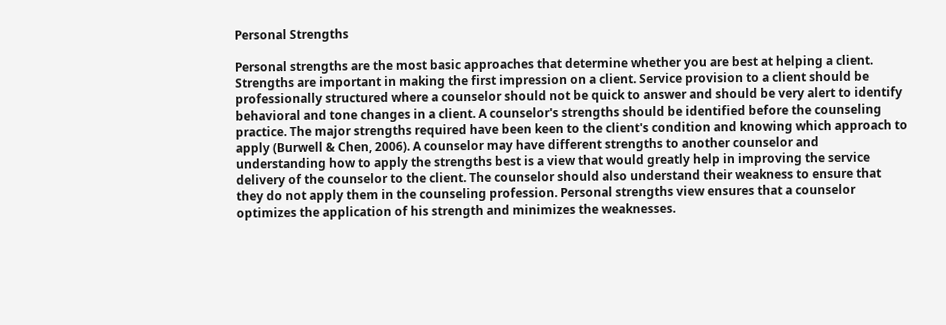Personal Strengths

Personal strengths are the most basic approaches that determine whether you are best at helping a client. Strengths are important in making the first impression on a client. Service provision to a client should be professionally structured where a counselor should not be quick to answer and should be very alert to identify behavioral and tone changes in a client. A counselor's strengths should be identified before the counseling practice. The major strengths required have been keen to the client's condition and knowing which approach to apply (Burwell & Chen, 2006). A counselor may have different strengths to another counselor and understanding how to apply the strengths best is a view that would greatly help in improving the service delivery of the counselor to the client. The counselor should also understand their weakness to ensure that they do not apply them in the counseling profession. Personal strengths view ensures that a counselor optimizes the application of his strength and minimizes the weaknesses.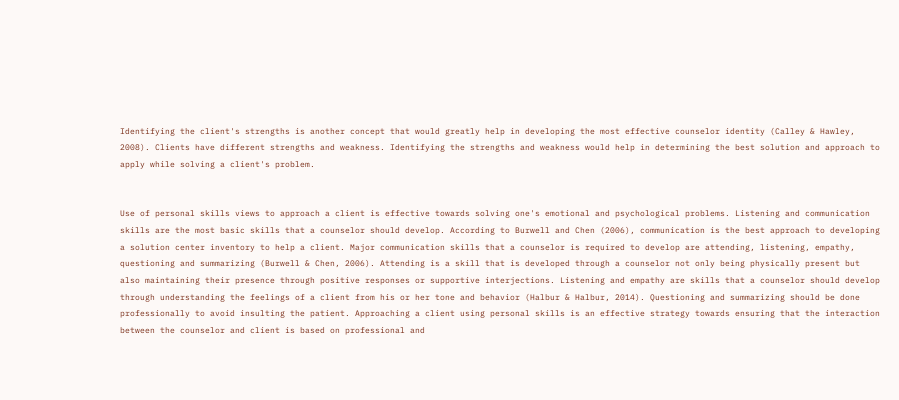Identifying the client's strengths is another concept that would greatly help in developing the most effective counselor identity (Calley & Hawley, 2008). Clients have different strengths and weakness. Identifying the strengths and weakness would help in determining the best solution and approach to apply while solving a client's problem.


Use of personal skills views to approach a client is effective towards solving one's emotional and psychological problems. Listening and communication skills are the most basic skills that a counselor should develop. According to Burwell and Chen (2006), communication is the best approach to developing a solution center inventory to help a client. Major communication skills that a counselor is required to develop are attending, listening, empathy, questioning and summarizing (Burwell & Chen, 2006). Attending is a skill that is developed through a counselor not only being physically present but also maintaining their presence through positive responses or supportive interjections. Listening and empathy are skills that a counselor should develop through understanding the feelings of a client from his or her tone and behavior (Halbur & Halbur, 2014). Questioning and summarizing should be done professionally to avoid insulting the patient. Approaching a client using personal skills is an effective strategy towards ensuring that the interaction between the counselor and client is based on professional and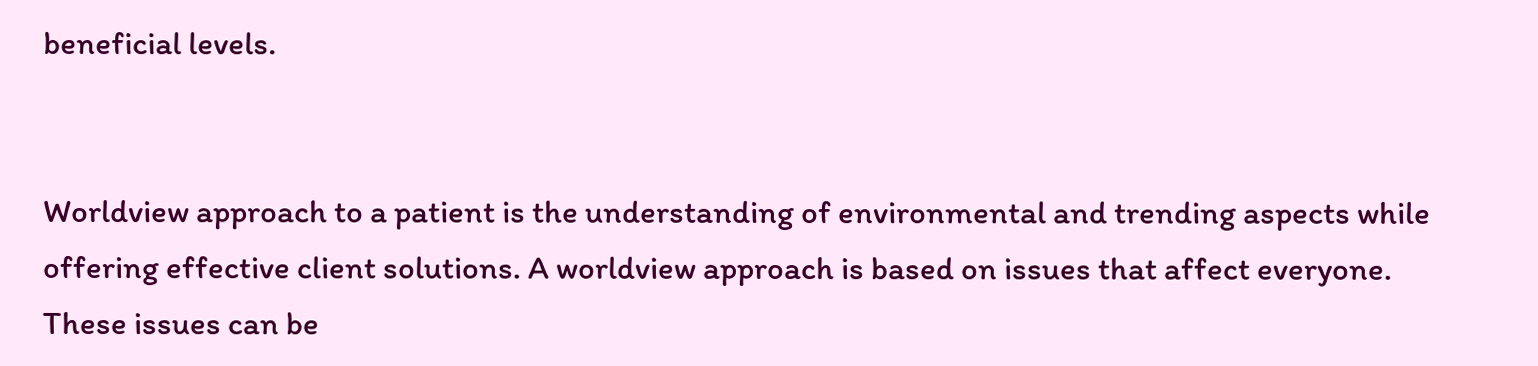beneficial levels.


Worldview approach to a patient is the understanding of environmental and trending aspects while offering effective client solutions. A worldview approach is based on issues that affect everyone. These issues can be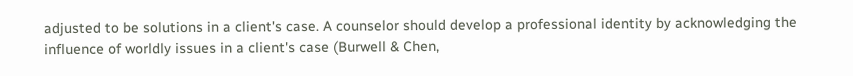adjusted to be solutions in a client's case. A counselor should develop a professional identity by acknowledging the influence of worldly issues in a client's case (Burwell & Chen,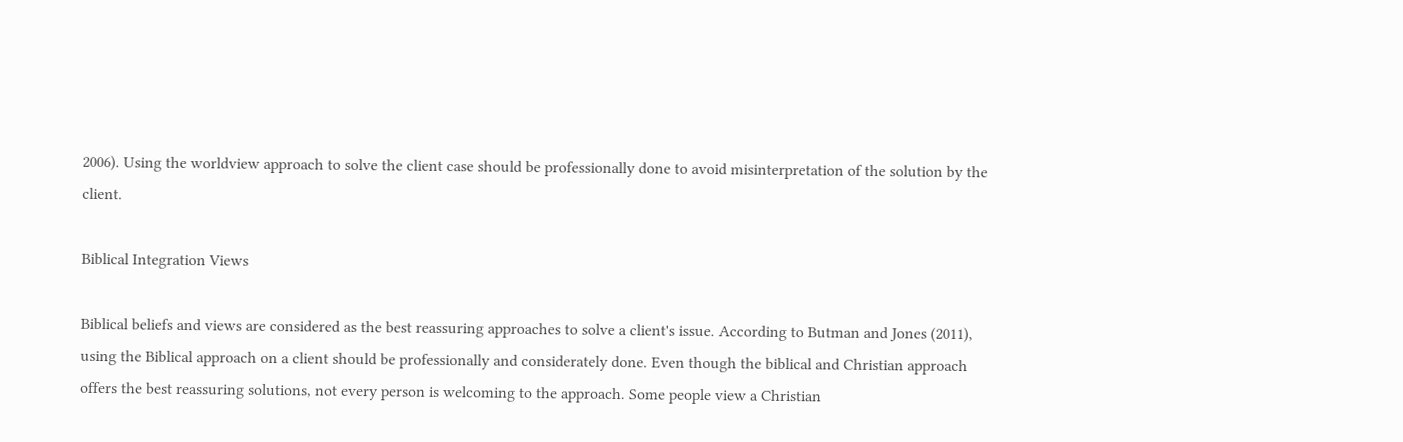2006). Using the worldview approach to solve the client case should be professionally done to avoid misinterpretation of the solution by the client.

Biblical Integration Views

Biblical beliefs and views are considered as the best reassuring approaches to solve a client's issue. According to Butman and Jones (2011), using the Biblical approach on a client should be professionally and considerately done. Even though the biblical and Christian approach offers the best reassuring solutions, not every person is welcoming to the approach. Some people view a Christian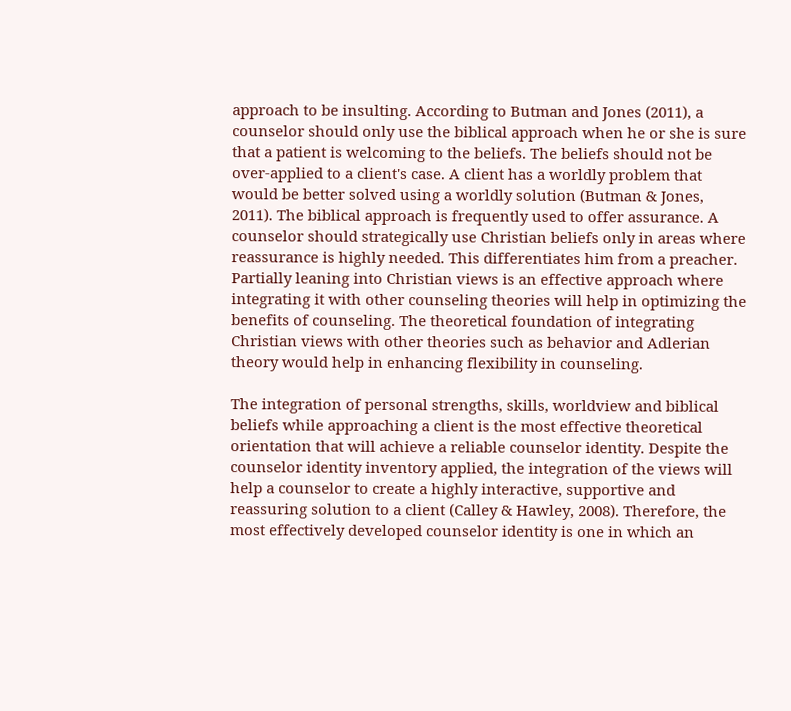approach to be insulting. According to Butman and Jones (2011), a counselor should only use the biblical approach when he or she is sure that a patient is welcoming to the beliefs. The beliefs should not be over-applied to a client's case. A client has a worldly problem that would be better solved using a worldly solution (Butman & Jones, 2011). The biblical approach is frequently used to offer assurance. A counselor should strategically use Christian beliefs only in areas where reassurance is highly needed. This differentiates him from a preacher. Partially leaning into Christian views is an effective approach where integrating it with other counseling theories will help in optimizing the benefits of counseling. The theoretical foundation of integrating Christian views with other theories such as behavior and Adlerian theory would help in enhancing flexibility in counseling.

The integration of personal strengths, skills, worldview and biblical beliefs while approaching a client is the most effective theoretical orientation that will achieve a reliable counselor identity. Despite the counselor identity inventory applied, the integration of the views will help a counselor to create a highly interactive, supportive and reassuring solution to a client (Calley & Hawley, 2008). Therefore, the most effectively developed counselor identity is one in which an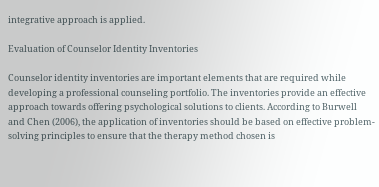integrative approach is applied.

Evaluation of Counselor Identity Inventories

Counselor identity inventories are important elements that are required while developing a professional counseling portfolio. The inventories provide an effective approach towards offering psychological solutions to clients. According to Burwell and Chen (2006), the application of inventories should be based on effective problem-solving principles to ensure that the therapy method chosen is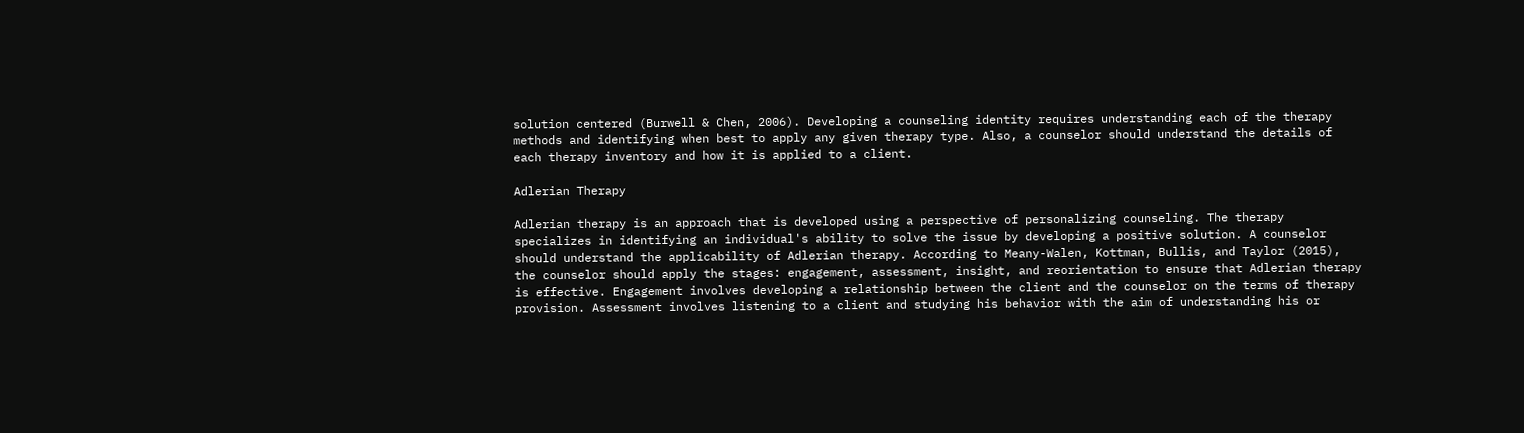solution centered (Burwell & Chen, 2006). Developing a counseling identity requires understanding each of the therapy methods and identifying when best to apply any given therapy type. Also, a counselor should understand the details of each therapy inventory and how it is applied to a client.

Adlerian Therapy

Adlerian therapy is an approach that is developed using a perspective of personalizing counseling. The therapy specializes in identifying an individual's ability to solve the issue by developing a positive solution. A counselor should understand the applicability of Adlerian therapy. According to Meany-Walen, Kottman, Bullis, and Taylor (2015), the counselor should apply the stages: engagement, assessment, insight, and reorientation to ensure that Adlerian therapy is effective. Engagement involves developing a relationship between the client and the counselor on the terms of therapy provision. Assessment involves listening to a client and studying his behavior with the aim of understanding his or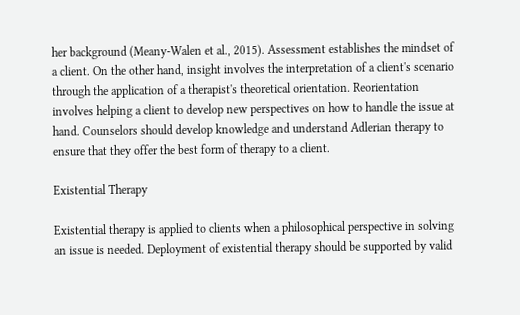her background (Meany-Walen et al., 2015). Assessment establishes the mindset of a client. On the other hand, insight involves the interpretation of a client's scenario through the application of a therapist's theoretical orientation. Reorientation involves helping a client to develop new perspectives on how to handle the issue at hand. Counselors should develop knowledge and understand Adlerian therapy to ensure that they offer the best form of therapy to a client.

Existential Therapy

Existential therapy is applied to clients when a philosophical perspective in solving an issue is needed. Deployment of existential therapy should be supported by valid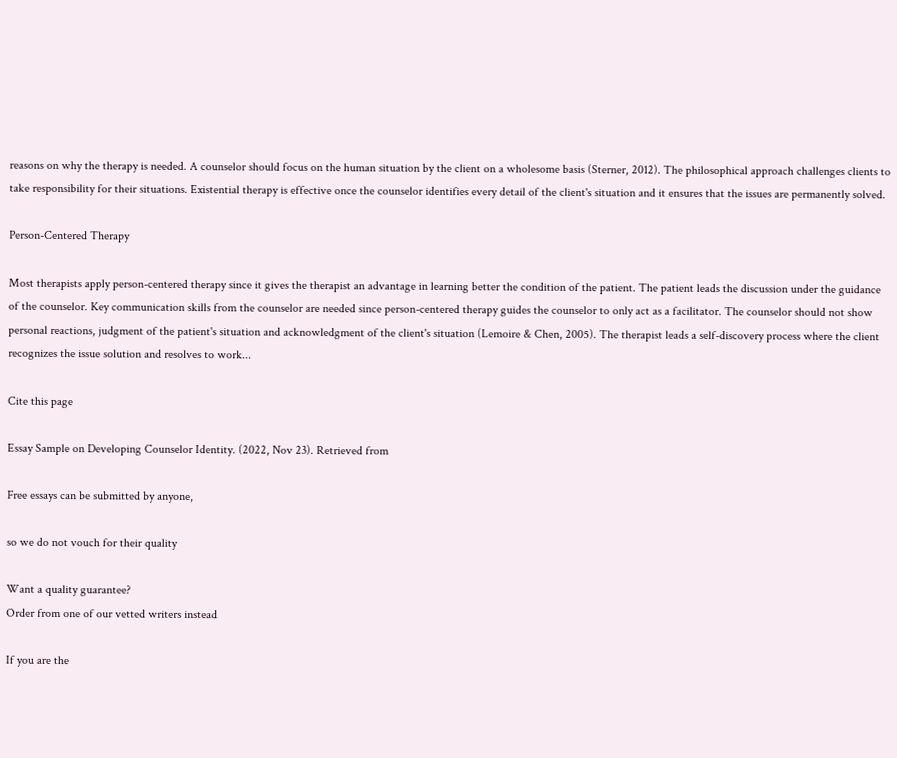reasons on why the therapy is needed. A counselor should focus on the human situation by the client on a wholesome basis (Sterner, 2012). The philosophical approach challenges clients to take responsibility for their situations. Existential therapy is effective once the counselor identifies every detail of the client's situation and it ensures that the issues are permanently solved.

Person-Centered Therapy

Most therapists apply person-centered therapy since it gives the therapist an advantage in learning better the condition of the patient. The patient leads the discussion under the guidance of the counselor. Key communication skills from the counselor are needed since person-centered therapy guides the counselor to only act as a facilitator. The counselor should not show personal reactions, judgment of the patient's situation and acknowledgment of the client's situation (Lemoire & Chen, 2005). The therapist leads a self-discovery process where the client recognizes the issue solution and resolves to work...

Cite this page

Essay Sample on Developing Counselor Identity. (2022, Nov 23). Retrieved from

Free essays can be submitted by anyone,

so we do not vouch for their quality

Want a quality guarantee?
Order from one of our vetted writers instead

If you are the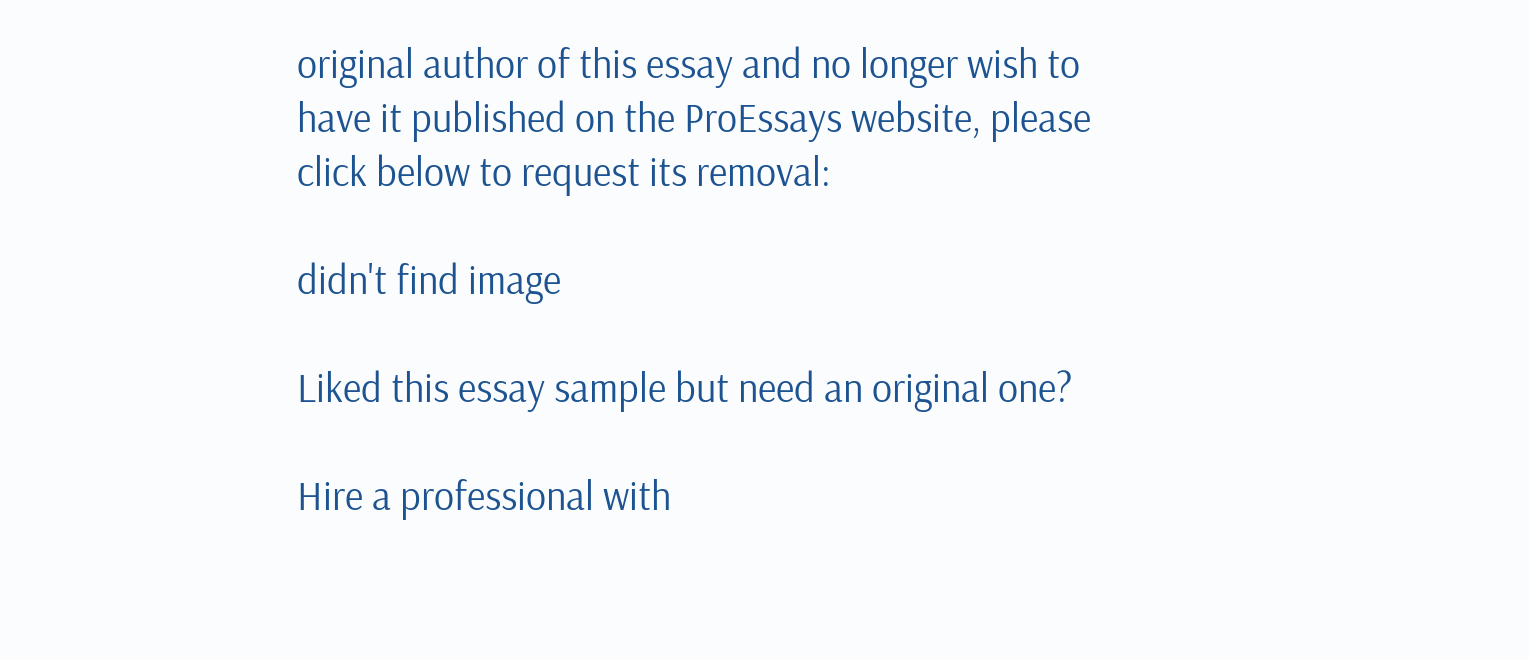original author of this essay and no longer wish to have it published on the ProEssays website, please click below to request its removal:

didn't find image

Liked this essay sample but need an original one?

Hire a professional with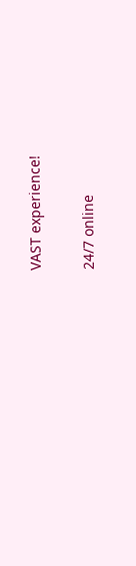VAST experience!

24/7 online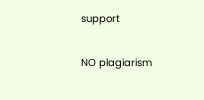support

NO plagiarism